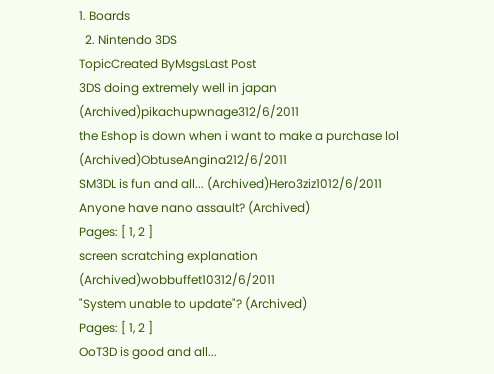1. Boards
  2. Nintendo 3DS
TopicCreated ByMsgsLast Post
3DS doing extremely well in japan (Archived)pikachupwnage312/6/2011
the Eshop is down when i want to make a purchase lol (Archived)ObtuseAngina212/6/2011
SM3DL is fun and all... (Archived)Hero3ziz1012/6/2011
Anyone have nano assault? (Archived)
Pages: [ 1, 2 ]
screen scratching explanation (Archived)wobbuffet10312/6/2011
"System unable to update"? (Archived)
Pages: [ 1, 2 ]
OoT3D is good and all...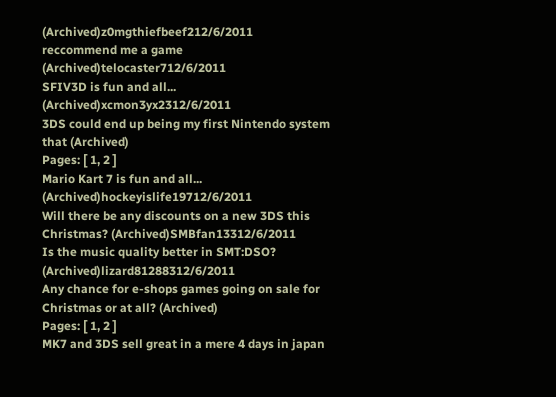(Archived)z0mgthiefbeef212/6/2011
reccommend me a game (Archived)telocaster712/6/2011
SFIV3D is fun and all... (Archived)xcmon3yx2312/6/2011
3DS could end up being my first Nintendo system that (Archived)
Pages: [ 1, 2 ]
Mario Kart 7 is fun and all... (Archived)hockeyislife19712/6/2011
Will there be any discounts on a new 3DS this Christmas? (Archived)SMBfan13312/6/2011
Is the music quality better in SMT:DSO? (Archived)lizard81288312/6/2011
Any chance for e-shops games going on sale for Christmas or at all? (Archived)
Pages: [ 1, 2 ]
MK7 and 3DS sell great in a mere 4 days in japan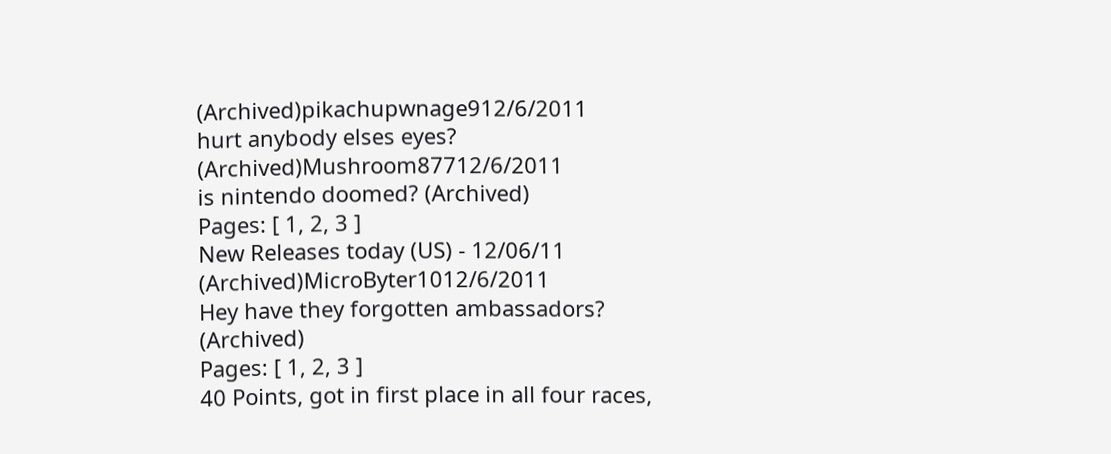(Archived)pikachupwnage912/6/2011
hurt anybody elses eyes? (Archived)Mushroom87712/6/2011
is nintendo doomed? (Archived)
Pages: [ 1, 2, 3 ]
New Releases today (US) - 12/06/11 (Archived)MicroByter1012/6/2011
Hey have they forgotten ambassadors? (Archived)
Pages: [ 1, 2, 3 ]
40 Points, got in first place in all four races,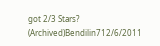got 2/3 Stars? (Archived)Bendilin712/6/2011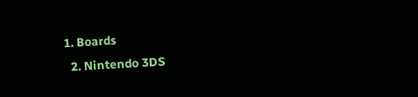1. Boards
  2. Nintendo 3DS